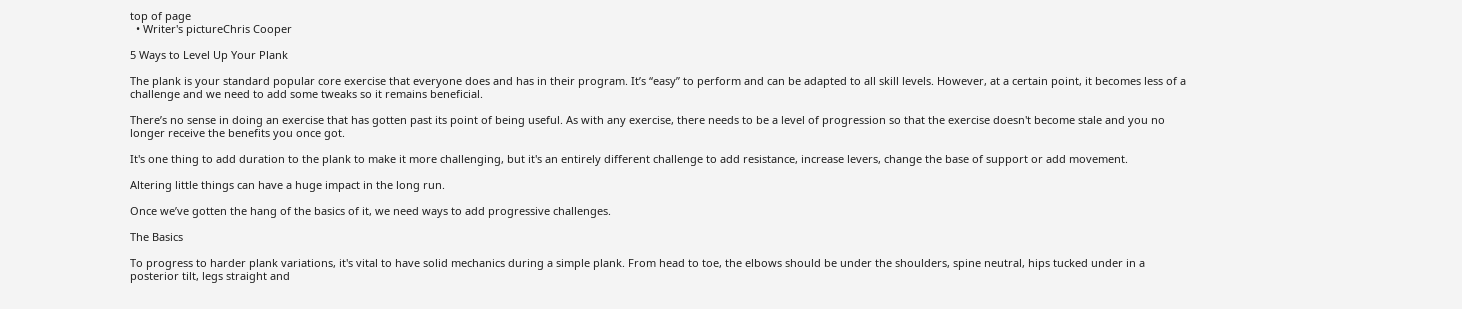top of page
  • Writer's pictureChris Cooper

5 Ways to Level Up Your Plank

The plank is your standard popular core exercise that everyone does and has in their program. It’s “easy” to perform and can be adapted to all skill levels. However, at a certain point, it becomes less of a challenge and we need to add some tweaks so it remains beneficial.

There’s no sense in doing an exercise that has gotten past its point of being useful. As with any exercise, there needs to be a level of progression so that the exercise doesn't become stale and you no longer receive the benefits you once got.

It's one thing to add duration to the plank to make it more challenging, but it's an entirely different challenge to add resistance, increase levers, change the base of support or add movement.

Altering little things can have a huge impact in the long run.

Once we’ve gotten the hang of the basics of it, we need ways to add progressive challenges.

The Basics

To progress to harder plank variations, it's vital to have solid mechanics during a simple plank. From head to toe, the elbows should be under the shoulders, spine neutral, hips tucked under in a posterior tilt, legs straight and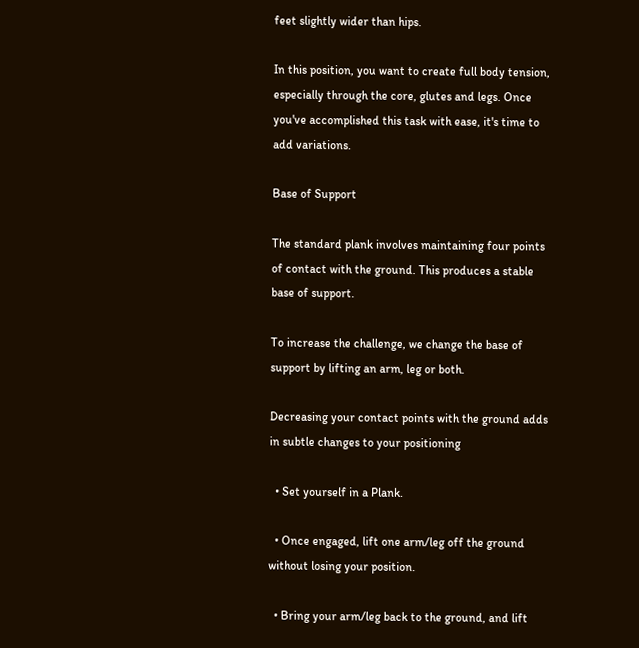feet slightly wider than hips.

In this position, you want to create full body tension, especially through the core, glutes and legs. Once you've accomplished this task with ease, it's time to add variations.

Base of Support

The standard plank involves maintaining four points of contact with the ground. This produces a stable base of support.

To increase the challenge, we change the base of support by lifting an arm, leg or both.

Decreasing your contact points with the ground adds in subtle changes to your positioning

  • Set yourself in a Plank.

  • Once engaged, lift one arm/leg off the ground without losing your position.

  • Bring your arm/leg back to the ground, and lift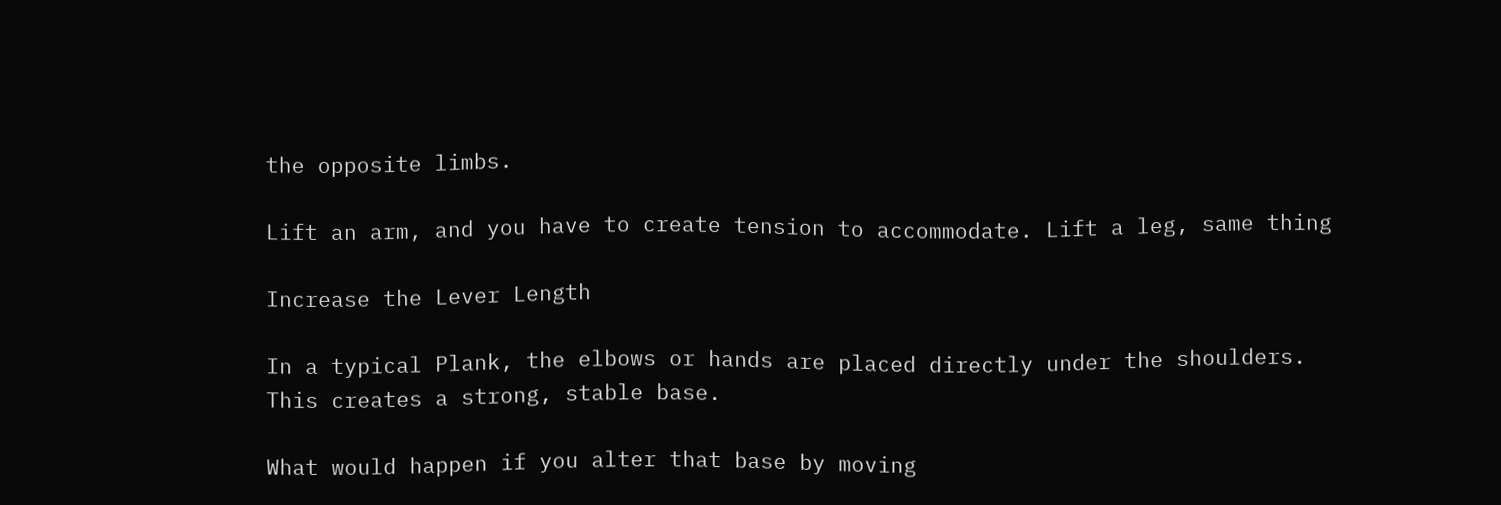the opposite limbs.

Lift an arm, and you have to create tension to accommodate. Lift a leg, same thing

Increase the Lever Length

In a typical Plank, the elbows or hands are placed directly under the shoulders. This creates a strong, stable base.

What would happen if you alter that base by moving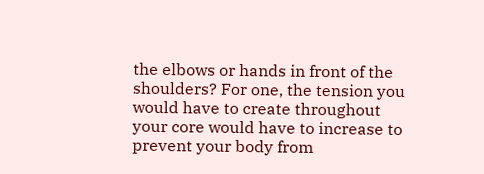the elbows or hands in front of the shoulders? For one, the tension you would have to create throughout your core would have to increase to prevent your body from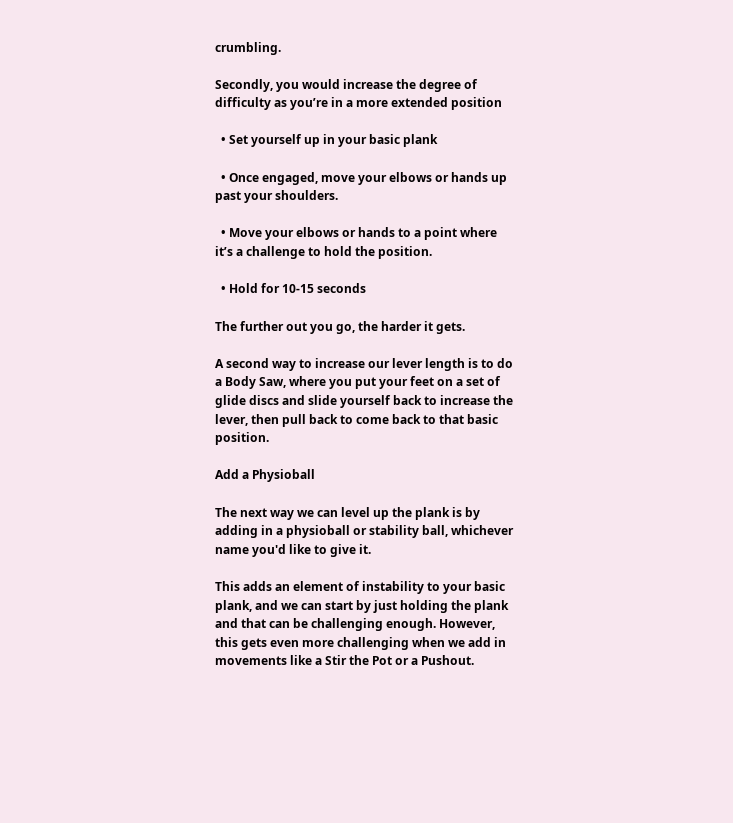crumbling.

Secondly, you would increase the degree of difficulty as you’re in a more extended position

  • Set yourself up in your basic plank

  • Once engaged, move your elbows or hands up past your shoulders.

  • Move your elbows or hands to a point where it’s a challenge to hold the position.

  • Hold for 10-15 seconds

The further out you go, the harder it gets.

A second way to increase our lever length is to do a Body Saw, where you put your feet on a set of glide discs and slide yourself back to increase the lever, then pull back to come back to that basic position.

Add a Physioball

The next way we can level up the plank is by adding in a physioball or stability ball, whichever name you'd like to give it.

This adds an element of instability to your basic plank, and we can start by just holding the plank and that can be challenging enough. However, this gets even more challenging when we add in movements like a Stir the Pot or a Pushout.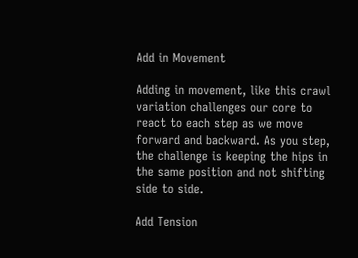Add in Movement

Adding in movement, like this crawl variation challenges our core to react to each step as we move forward and backward. As you step, the challenge is keeping the hips in the same position and not shifting side to side.

Add Tension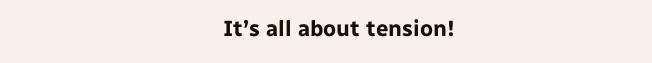It’s all about tension!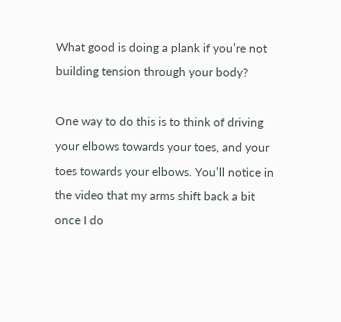What good is doing a plank if you’re not building tension through your body?

One way to do this is to think of driving your elbows towards your toes, and your toes towards your elbows. You’ll notice in the video that my arms shift back a bit once I do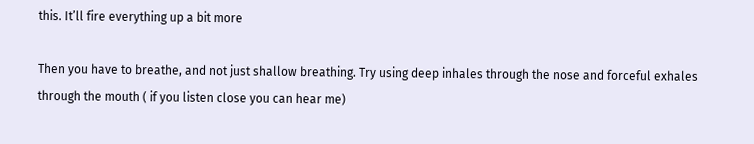this. It’ll fire everything up a bit more

Then you have to breathe, and not just shallow breathing. Try using deep inhales through the nose and forceful exhales through the mouth ( if you listen close you can hear me)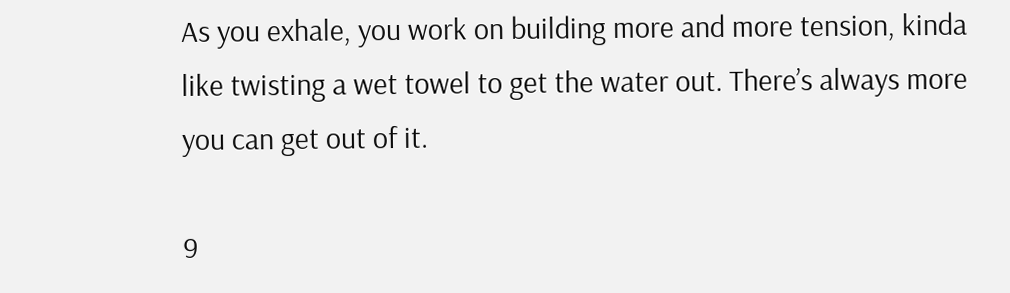As you exhale, you work on building more and more tension, kinda like twisting a wet towel to get the water out. There’s always more you can get out of it.

9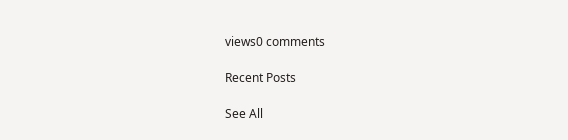views0 comments

Recent Posts

See All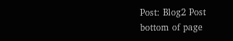Post: Blog2 Post
bottom of page